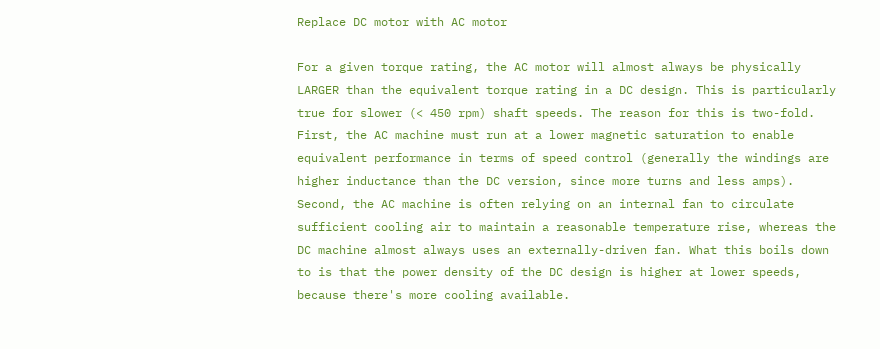Replace DC motor with AC motor

For a given torque rating, the AC motor will almost always be physically LARGER than the equivalent torque rating in a DC design. This is particularly true for slower (< 450 rpm) shaft speeds. The reason for this is two-fold. First, the AC machine must run at a lower magnetic saturation to enable equivalent performance in terms of speed control (generally the windings are higher inductance than the DC version, since more turns and less amps). Second, the AC machine is often relying on an internal fan to circulate sufficient cooling air to maintain a reasonable temperature rise, whereas the DC machine almost always uses an externally-driven fan. What this boils down to is that the power density of the DC design is higher at lower speeds, because there's more cooling available.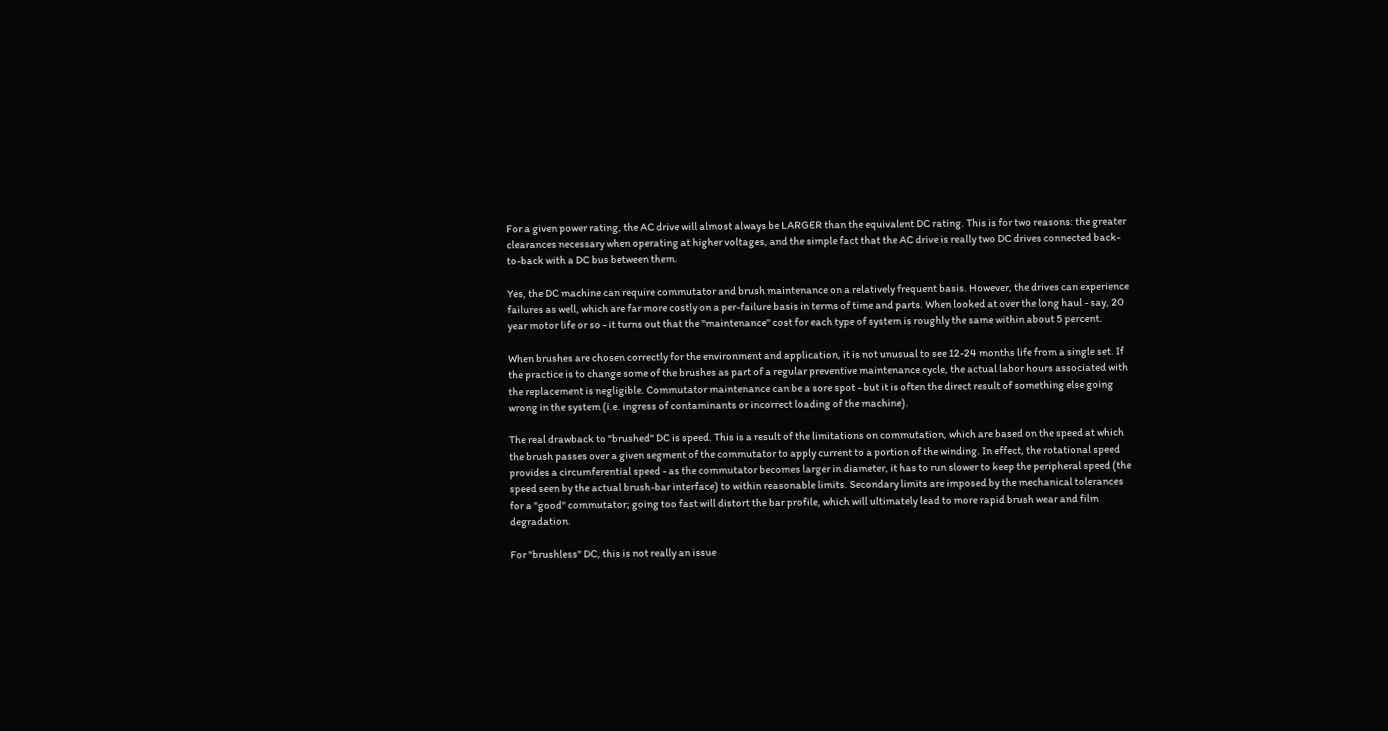For a given power rating, the AC drive will almost always be LARGER than the equivalent DC rating. This is for two reasons: the greater clearances necessary when operating at higher voltages, and the simple fact that the AC drive is really two DC drives connected back-to-back with a DC bus between them.

Yes, the DC machine can require commutator and brush maintenance on a relatively frequent basis. However, the drives can experience failures as well, which are far more costly on a per-failure basis in terms of time and parts. When looked at over the long haul - say, 20 year motor life or so - it turns out that the "maintenance" cost for each type of system is roughly the same within about 5 percent.

When brushes are chosen correctly for the environment and application, it is not unusual to see 12-24 months life from a single set. If the practice is to change some of the brushes as part of a regular preventive maintenance cycle, the actual labor hours associated with the replacement is negligible. Commutator maintenance can be a sore spot - but it is often the direct result of something else going wrong in the system (i.e. ingress of contaminants or incorrect loading of the machine).

The real drawback to "brushed" DC is speed. This is a result of the limitations on commutation, which are based on the speed at which the brush passes over a given segment of the commutator to apply current to a portion of the winding. In effect, the rotational speed provides a circumferential speed - as the commutator becomes larger in diameter, it has to run slower to keep the peripheral speed (the speed seen by the actual brush-bar interface) to within reasonable limits. Secondary limits are imposed by the mechanical tolerances for a "good" commutator; going too fast will distort the bar profile, which will ultimately lead to more rapid brush wear and film degradation.

For "brushless" DC, this is not really an issue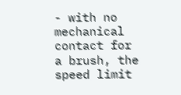- with no mechanical contact for a brush, the speed limit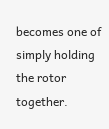becomes one of simply holding the rotor together.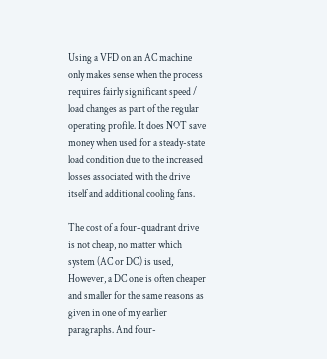Using a VFD on an AC machine only makes sense when the process requires fairly significant speed / load changes as part of the regular operating profile. It does NOT save money when used for a steady-state load condition due to the increased losses associated with the drive itself and additional cooling fans.

The cost of a four-quadrant drive is not cheap, no matter which system (AC or DC) is used, However, a DC one is often cheaper and smaller for the same reasons as given in one of my earlier paragraphs. And four-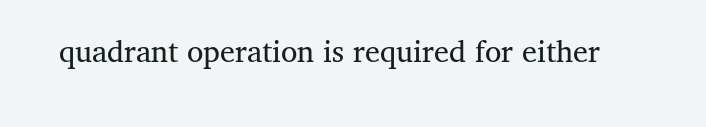quadrant operation is required for either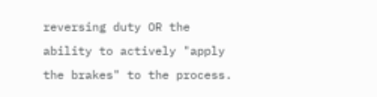reversing duty OR the ability to actively "apply the brakes" to the process.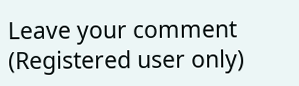Leave your comment (Registered user only)